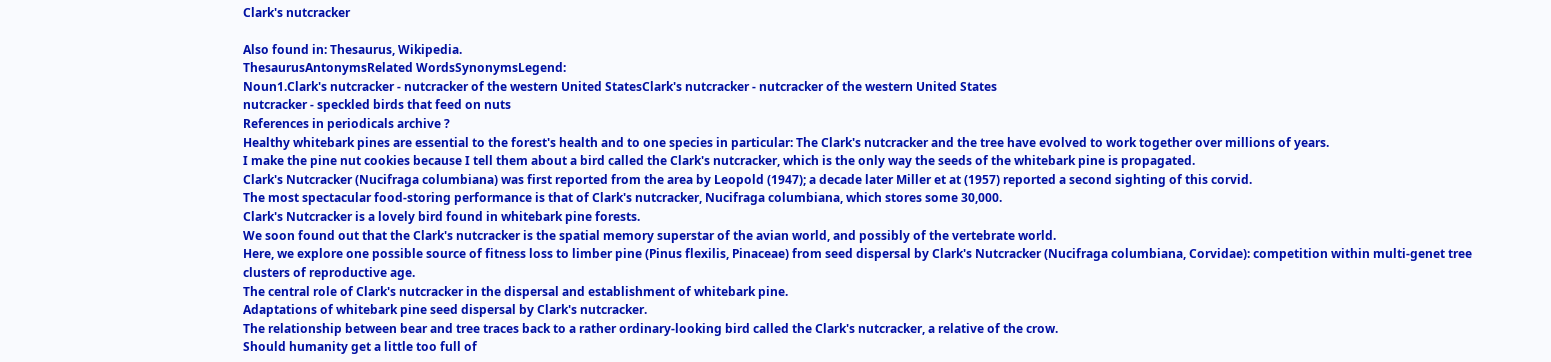Clark's nutcracker

Also found in: Thesaurus, Wikipedia.
ThesaurusAntonymsRelated WordsSynonymsLegend:
Noun1.Clark's nutcracker - nutcracker of the western United StatesClark's nutcracker - nutcracker of the western United States
nutcracker - speckled birds that feed on nuts
References in periodicals archive ?
Healthy whitebark pines are essential to the forest's health and to one species in particular: The Clark's nutcracker and the tree have evolved to work together over millions of years.
I make the pine nut cookies because I tell them about a bird called the Clark's nutcracker, which is the only way the seeds of the whitebark pine is propagated.
Clark's Nutcracker (Nucifraga columbiana) was first reported from the area by Leopold (1947); a decade later Miller et at (1957) reported a second sighting of this corvid.
The most spectacular food-storing performance is that of Clark's nutcracker, Nucifraga columbiana, which stores some 30,000.
Clark's Nutcracker is a lovely bird found in whitebark pine forests.
We soon found out that the Clark's nutcracker is the spatial memory superstar of the avian world, and possibly of the vertebrate world.
Here, we explore one possible source of fitness loss to limber pine (Pinus flexilis, Pinaceae) from seed dispersal by Clark's Nutcracker (Nucifraga columbiana, Corvidae): competition within multi-genet tree clusters of reproductive age.
The central role of Clark's nutcracker in the dispersal and establishment of whitebark pine.
Adaptations of whitebark pine seed dispersal by Clark's nutcracker.
The relationship between bear and tree traces back to a rather ordinary-looking bird called the Clark's nutcracker, a relative of the crow.
Should humanity get a little too full of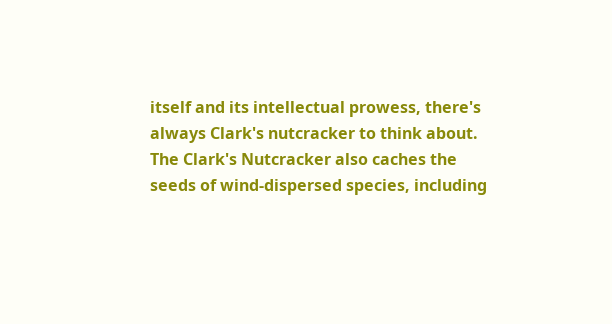itself and its intellectual prowess, there's always Clark's nutcracker to think about.
The Clark's Nutcracker also caches the seeds of wind-dispersed species, including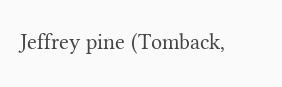Jeffrey pine (Tomback,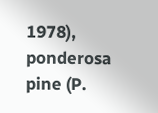1978), ponderosa pine (P.